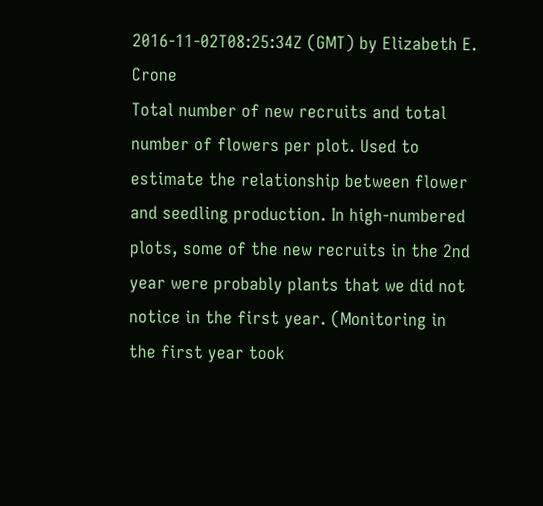2016-11-02T08:25:34Z (GMT) by Elizabeth E. Crone
Total number of new recruits and total number of flowers per plot. Used to estimate the relationship between flower and seedling production. In high-numbered plots, some of the new recruits in the 2nd year were probably plants that we did not notice in the first year. (Monitoring in the first year took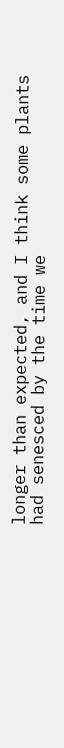longer than expected, and I think some plants had senesced by the time we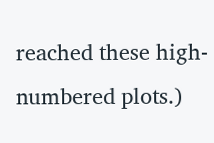reached these high-numbered plots.)